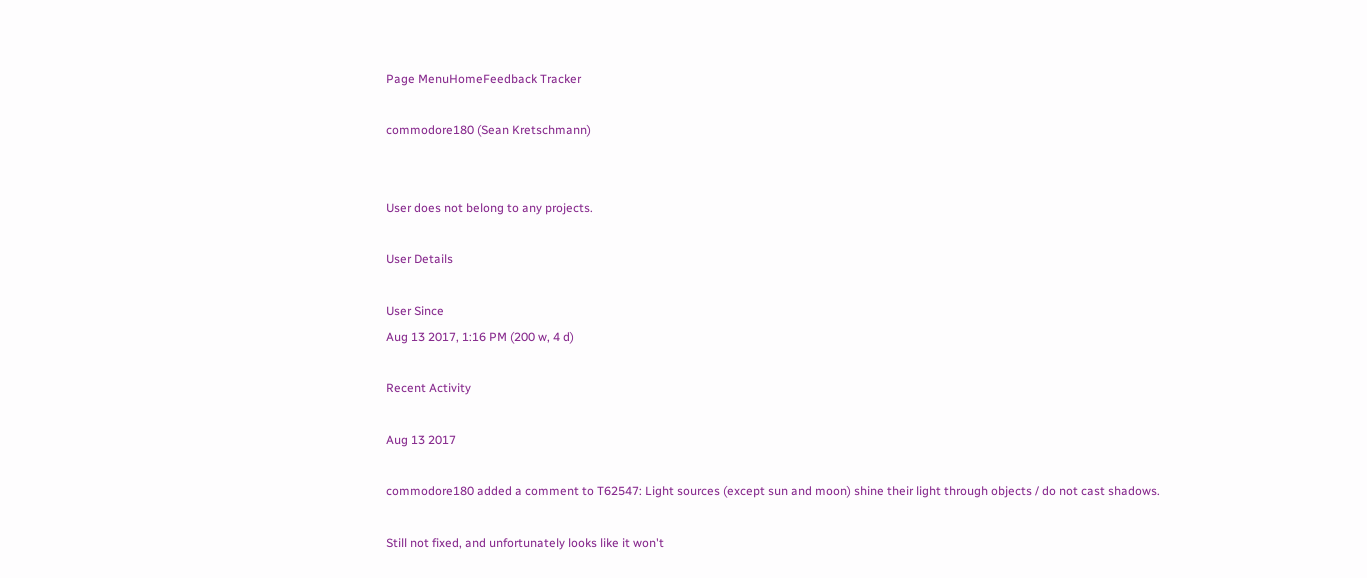Page MenuHomeFeedback Tracker

commodore180 (Sean Kretschmann)


User does not belong to any projects.

User Details

User Since
Aug 13 2017, 1:16 PM (200 w, 4 d)

Recent Activity

Aug 13 2017

commodore180 added a comment to T62547: Light sources (except sun and moon) shine their light through objects / do not cast shadows.

Still not fixed, and unfortunately looks like it won't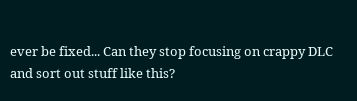ever be fixed... Can they stop focusing on crappy DLC and sort out stuff like this?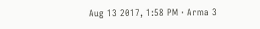Aug 13 2017, 1:58 PM · Arma 3